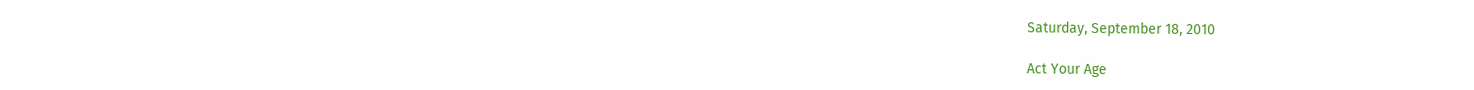Saturday, September 18, 2010

Act Your Age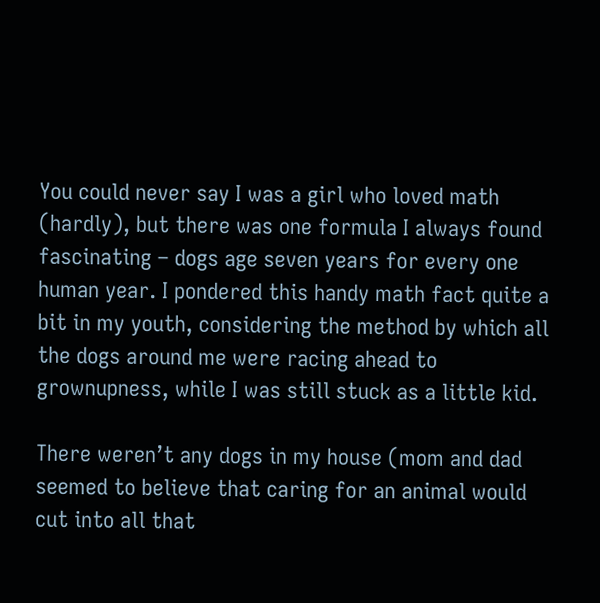You could never say I was a girl who loved math (hardly), but there was one formula I always found fascinating – dogs age seven years for every one human year. I pondered this handy math fact quite a bit in my youth, considering the method by which all the dogs around me were racing ahead to grownupness, while I was still stuck as a little kid.

There weren’t any dogs in my house (mom and dad seemed to believe that caring for an animal would cut into all that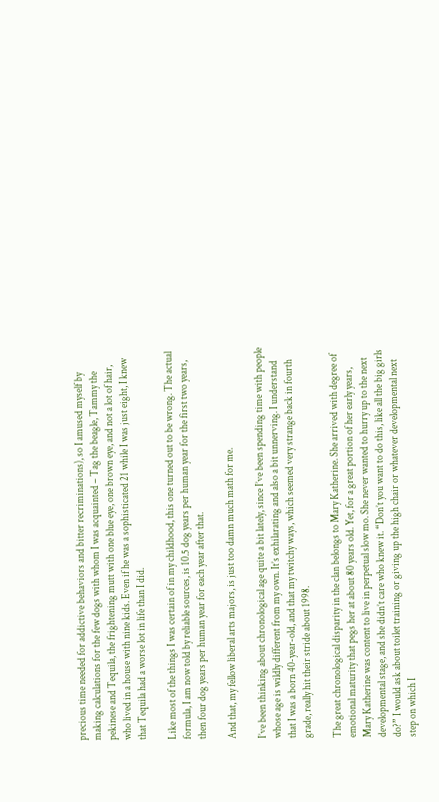precious time needed for addictive behaviors and bitter recriminations), so I amused myself by making calculations for the few dogs with whom I was acquainted – Tag the beagle, Tammy the pekinese and Tequila, the frightening mutt with one blue eye, one brown eye, and not a lot of hair, who lived in a house with nine kids. Even if he was a sophisticated 21 while I was just eight, I knew that Tequila had a worse lot in life than I did.

Like most of the things I was certain of in my childhood, this one turned out to be wrong. The actual formula, I am now told by reliable sources, is 10.5 dog years per human year for the first two years, then four dog years per human year for each year after that.

And that, my fellow liberal arts majors, is just too damn much math for me.

I’ve been thinking about chronological age quite a bit lately, since I’ve been spending time with people whose age is wildly different from my own. It’s exhilarating and also a bit unnerving. I understand that I was a born 40-year-old, and that my twitchy ways, which seemed very strange back in fourth grade, really hit their stride about 1998.

The great chronological disparity in the clan belongs to Mary Katherine. She arrived with degree of emotional maturity that pegs her at about 80 years old. Yet, for a great portion of her early years, Mary Katherine was content to live in perpetual slow mo. She never wanted to hurry up to the next developmental stage, and she didn’t care who knew it. “Don’t you want to do this, like all the big girls do?” I would ask about toilet training or giving up the high chair or whatever developmental next step on which I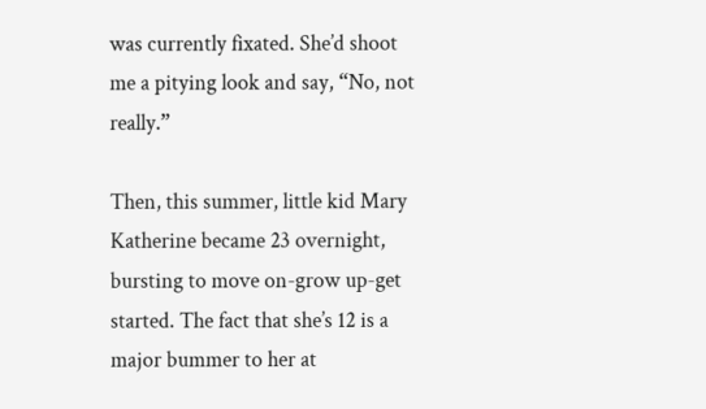was currently fixated. She’d shoot me a pitying look and say, “No, not really.”

Then, this summer, little kid Mary Katherine became 23 overnight, bursting to move on-grow up-get started. The fact that she’s 12 is a major bummer to her at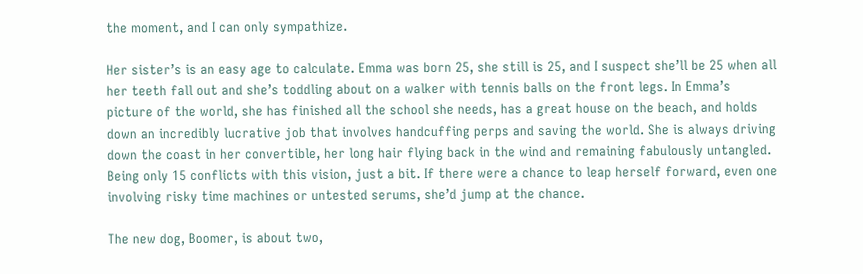the moment, and I can only sympathize.

Her sister’s is an easy age to calculate. Emma was born 25, she still is 25, and I suspect she’ll be 25 when all her teeth fall out and she’s toddling about on a walker with tennis balls on the front legs. In Emma’s picture of the world, she has finished all the school she needs, has a great house on the beach, and holds down an incredibly lucrative job that involves handcuffing perps and saving the world. She is always driving down the coast in her convertible, her long hair flying back in the wind and remaining fabulously untangled. Being only 15 conflicts with this vision, just a bit. If there were a chance to leap herself forward, even one involving risky time machines or untested serums, she’d jump at the chance.

The new dog, Boomer, is about two,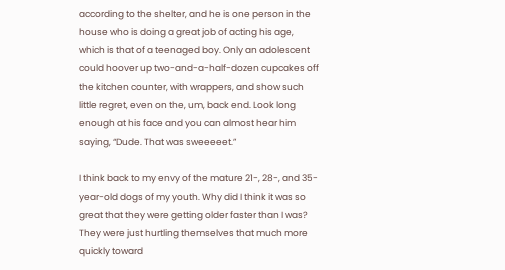according to the shelter, and he is one person in the house who is doing a great job of acting his age, which is that of a teenaged boy. Only an adolescent could hoover up two-and-a-half-dozen cupcakes off the kitchen counter, with wrappers, and show such little regret, even on the, um, back end. Look long enough at his face and you can almost hear him saying, “Dude. That was sweeeeet.”

I think back to my envy of the mature 21-, 28-, and 35-year-old dogs of my youth. Why did I think it was so great that they were getting older faster than I was? They were just hurtling themselves that much more quickly toward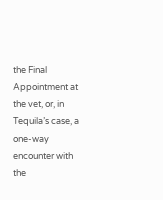the Final Appointment at the vet, or, in Tequila’s case, a one-way encounter with the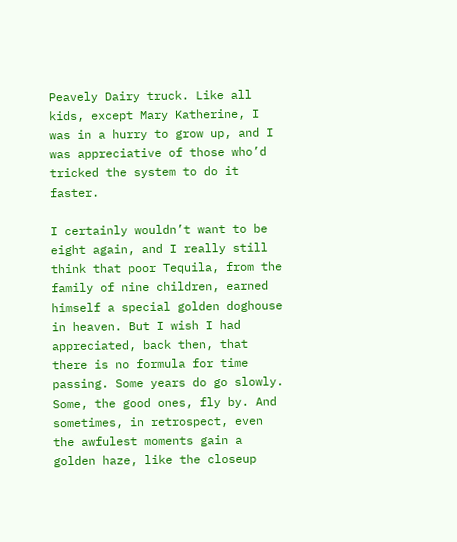Peavely Dairy truck. Like all kids, except Mary Katherine, I was in a hurry to grow up, and I was appreciative of those who’d tricked the system to do it faster.

I certainly wouldn’t want to be eight again, and I really still think that poor Tequila, from the family of nine children, earned himself a special golden doghouse in heaven. But I wish I had appreciated, back then, that there is no formula for time passing. Some years do go slowly. Some, the good ones, fly by. And sometimes, in retrospect, even the awfulest moments gain a golden haze, like the closeup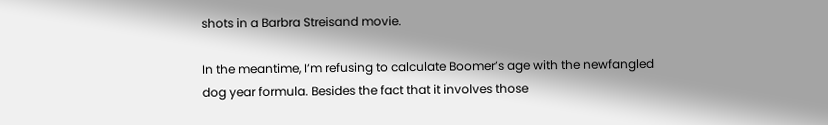shots in a Barbra Streisand movie.

In the meantime, I’m refusing to calculate Boomer’s age with the newfangled dog year formula. Besides the fact that it involves those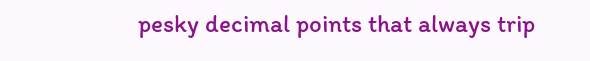pesky decimal points that always trip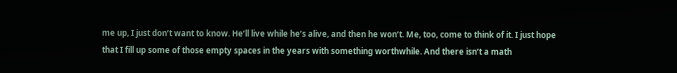me up, I just don’t want to know. He’ll live while he’s alive, and then he won’t. Me, too, come to think of it. I just hope that I fill up some of those empty spaces in the years with something worthwhile. And there isn’t a math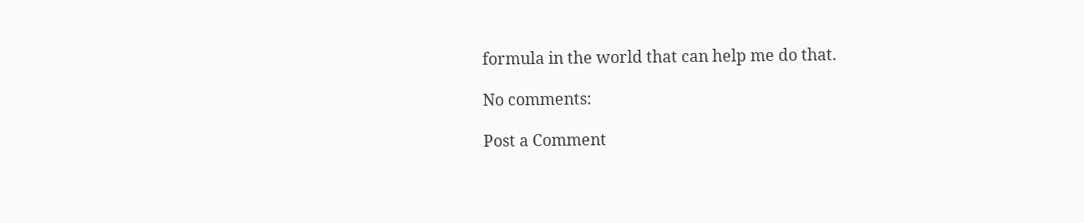formula in the world that can help me do that.

No comments:

Post a Comment